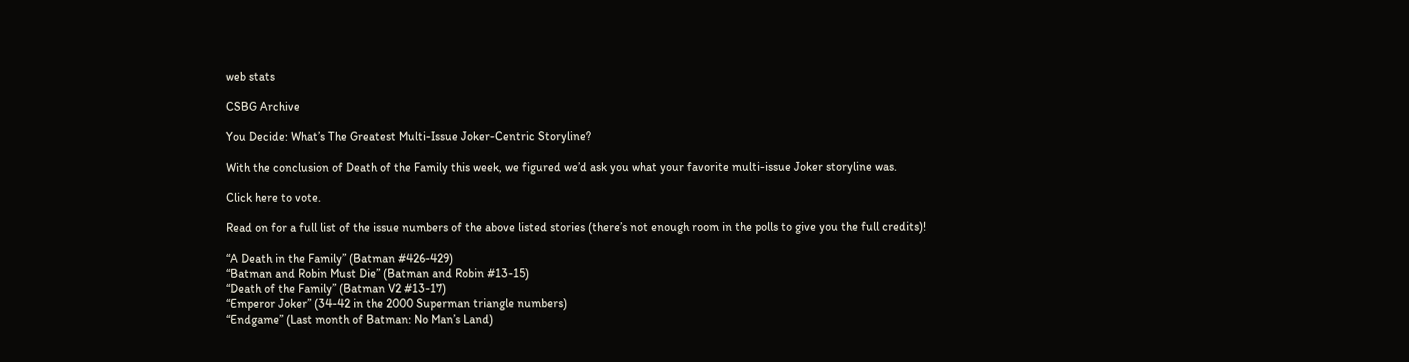web stats

CSBG Archive

You Decide: What’s The Greatest Multi-Issue Joker-Centric Storyline?

With the conclusion of Death of the Family this week, we figured we’d ask you what your favorite multi-issue Joker storyline was.

Click here to vote.

Read on for a full list of the issue numbers of the above listed stories (there’s not enough room in the polls to give you the full credits)!

“A Death in the Family” (Batman #426-429)
“Batman and Robin Must Die” (Batman and Robin #13-15)
“Death of the Family” (Batman V2 #13-17)
“Emperor Joker” (34-42 in the 2000 Superman triangle numbers)
“Endgame” (Last month of Batman: No Man’s Land)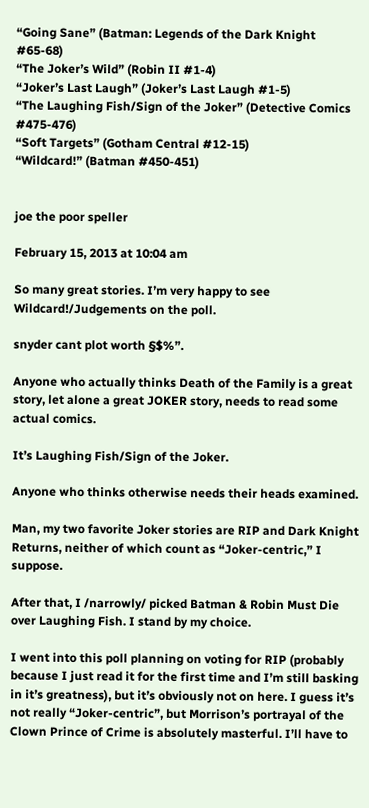“Going Sane” (Batman: Legends of the Dark Knight #65-68)
“The Joker’s Wild” (Robin II #1-4)
“Joker’s Last Laugh” (Joker’s Last Laugh #1-5)
“The Laughing Fish/Sign of the Joker” (Detective Comics #475-476)
“Soft Targets” (Gotham Central #12-15)
“Wildcard!” (Batman #450-451)


joe the poor speller

February 15, 2013 at 10:04 am

So many great stories. I’m very happy to see Wildcard!/Judgements on the poll.

snyder cant plot worth §$%”.

Anyone who actually thinks Death of the Family is a great story, let alone a great JOKER story, needs to read some actual comics.

It’s Laughing Fish/Sign of the Joker.

Anyone who thinks otherwise needs their heads examined.

Man, my two favorite Joker stories are RIP and Dark Knight Returns, neither of which count as “Joker-centric,” I suppose.

After that, I /narrowly/ picked Batman & Robin Must Die over Laughing Fish. I stand by my choice.

I went into this poll planning on voting for RIP (probably because I just read it for the first time and I’m still basking in it’s greatness), but it’s obviously not on here. I guess it’s not really “Joker-centric”, but Morrison’s portrayal of the Clown Prince of Crime is absolutely masterful. I’ll have to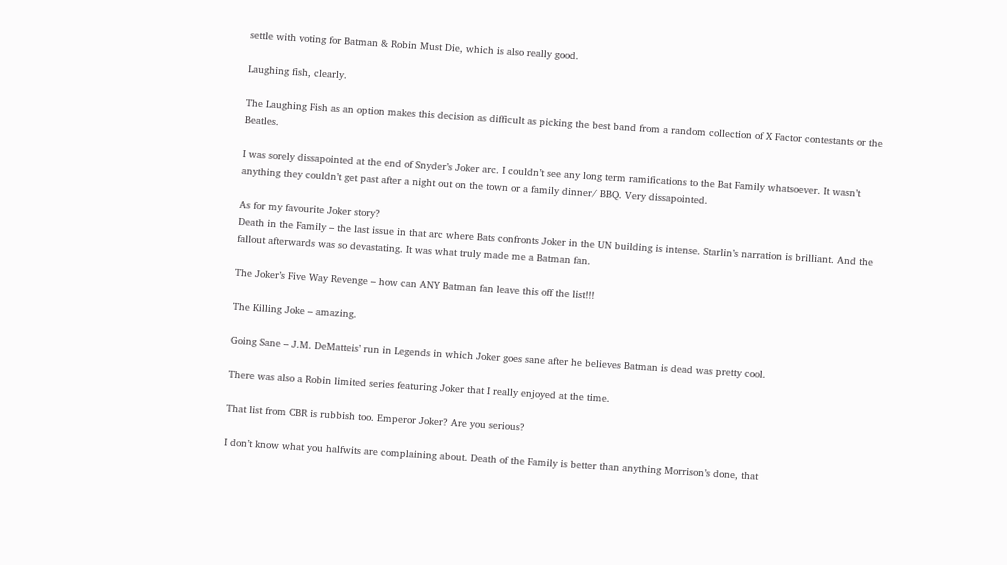settle with voting for Batman & Robin Must Die, which is also really good.

Laughing fish, clearly.

The Laughing Fish as an option makes this decision as difficult as picking the best band from a random collection of X Factor contestants or the Beatles.

I was sorely dissapointed at the end of Snyder’s Joker arc. I couldn’t see any long term ramifications to the Bat Family whatsoever. It wasn’t anything they couldn’t get past after a night out on the town or a family dinner/ BBQ. Very dissapointed.

As for my favourite Joker story?
Death in the Family – the last issue in that arc where Bats confronts Joker in the UN building is intense. Starlin’s narration is brilliant. And the fallout afterwards was so devastating. It was what truly made me a Batman fan.

The Joker’s Five Way Revenge – how can ANY Batman fan leave this off the list!!!

The Killing Joke – amazing.

Going Sane – J.M. DeMatteis’ run in Legends in which Joker goes sane after he believes Batman is dead was pretty cool.

There was also a Robin limited series featuring Joker that I really enjoyed at the time.

That list from CBR is rubbish too. Emperor Joker? Are you serious?

I don’t know what you halfwits are complaining about. Death of the Family is better than anything Morrison’s done, that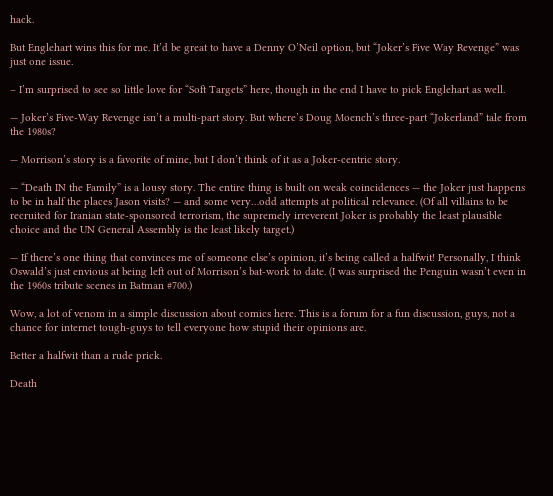hack.

But Englehart wins this for me. It’d be great to have a Denny O’Neil option, but “Joker’s Five Way Revenge” was just one issue.

– I’m surprised to see so little love for “Soft Targets” here, though in the end I have to pick Englehart as well.

— Joker’s Five-Way Revenge isn’t a multi-part story. But where’s Doug Moench’s three-part “Jokerland” tale from the 1980s?

— Morrison’s story is a favorite of mine, but I don’t think of it as a Joker-centric story.

— “Death IN the Family” is a lousy story. The entire thing is built on weak coincidences — the Joker just happens to be in half the places Jason visits? — and some very…odd attempts at political relevance. (Of all villains to be recruited for Iranian state-sponsored terrorism, the supremely irreverent Joker is probably the least plausible choice and the UN General Assembly is the least likely target.)

— If there’s one thing that convinces me of someone else’s opinion, it’s being called a halfwit! Personally, I think Oswald’s just envious at being left out of Morrison’s bat-work to date. (I was surprised the Penguin wasn’t even in the 1960s tribute scenes in Batman #700.)

Wow, a lot of venom in a simple discussion about comics here. This is a forum for a fun discussion, guys, not a chance for internet tough-guys to tell everyone how stupid their opinions are.

Better a halfwit than a rude prick.

Death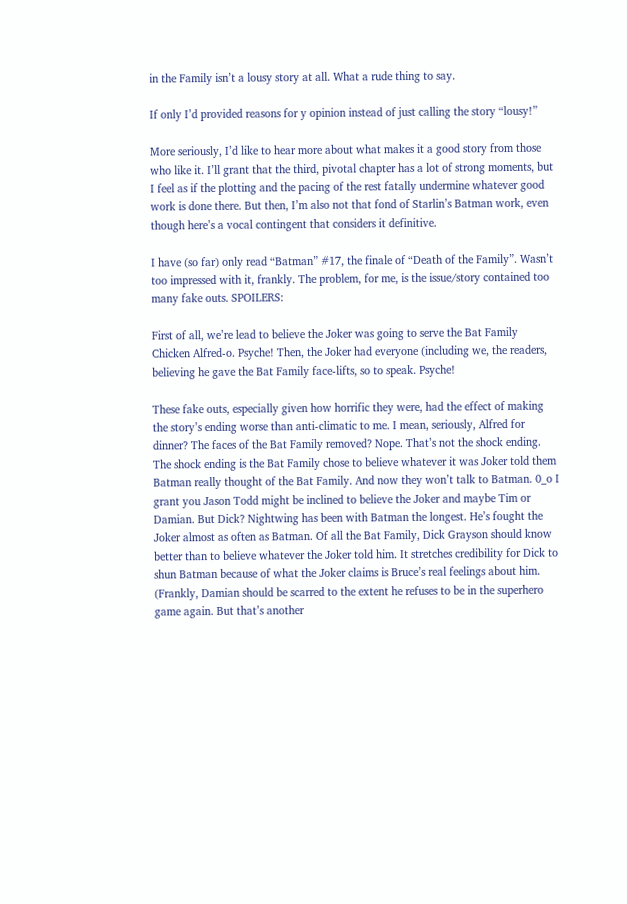in the Family isn’t a lousy story at all. What a rude thing to say.

If only I’d provided reasons for y opinion instead of just calling the story “lousy!”

More seriously, I’d like to hear more about what makes it a good story from those who like it. I’ll grant that the third, pivotal chapter has a lot of strong moments, but I feel as if the plotting and the pacing of the rest fatally undermine whatever good work is done there. But then, I’m also not that fond of Starlin’s Batman work, even though here’s a vocal contingent that considers it definitive.

I have (so far) only read “Batman” #17, the finale of “Death of the Family”. Wasn’t too impressed with it, frankly. The problem, for me, is the issue/story contained too many fake outs. SPOILERS:

First of all, we’re lead to believe the Joker was going to serve the Bat Family Chicken Alfred-o. Psyche! Then, the Joker had everyone (including we, the readers, believing he gave the Bat Family face-lifts, so to speak. Psyche!

These fake outs, especially given how horrific they were, had the effect of making the story’s ending worse than anti-climatic to me. I mean, seriously, Alfred for dinner? The faces of the Bat Family removed? Nope. That’s not the shock ending. The shock ending is the Bat Family chose to believe whatever it was Joker told them Batman really thought of the Bat Family. And now they won’t talk to Batman. 0_o I grant you Jason Todd might be inclined to believe the Joker and maybe Tim or Damian. But Dick? Nightwing has been with Batman the longest. He’s fought the Joker almost as often as Batman. Of all the Bat Family, Dick Grayson should know better than to believe whatever the Joker told him. It stretches credibility for Dick to shun Batman because of what the Joker claims is Bruce’s real feelings about him. (Frankly, Damian should be scarred to the extent he refuses to be in the superhero game again. But that’s another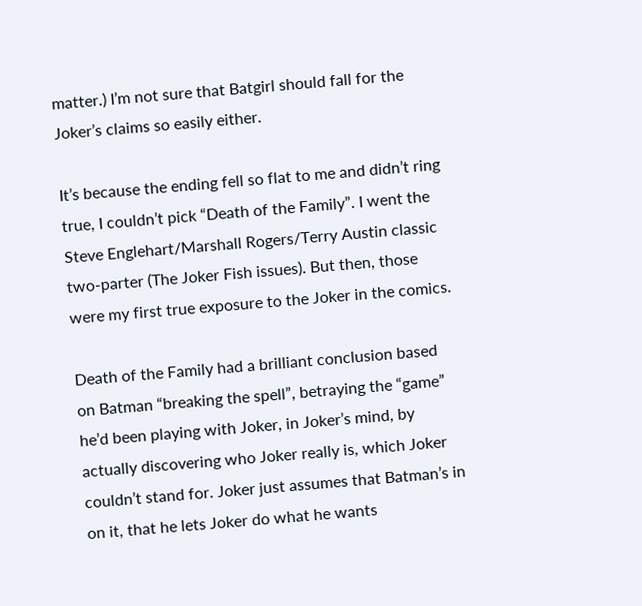matter.) I’m not sure that Batgirl should fall for the Joker’s claims so easily either.

It’s because the ending fell so flat to me and didn’t ring true, I couldn’t pick “Death of the Family”. I went the Steve Englehart/Marshall Rogers/Terry Austin classic two-parter (The Joker Fish issues). But then, those were my first true exposure to the Joker in the comics.

Death of the Family had a brilliant conclusion based on Batman “breaking the spell”, betraying the “game” he’d been playing with Joker, in Joker’s mind, by actually discovering who Joker really is, which Joker couldn’t stand for. Joker just assumes that Batman’s in on it, that he lets Joker do what he wants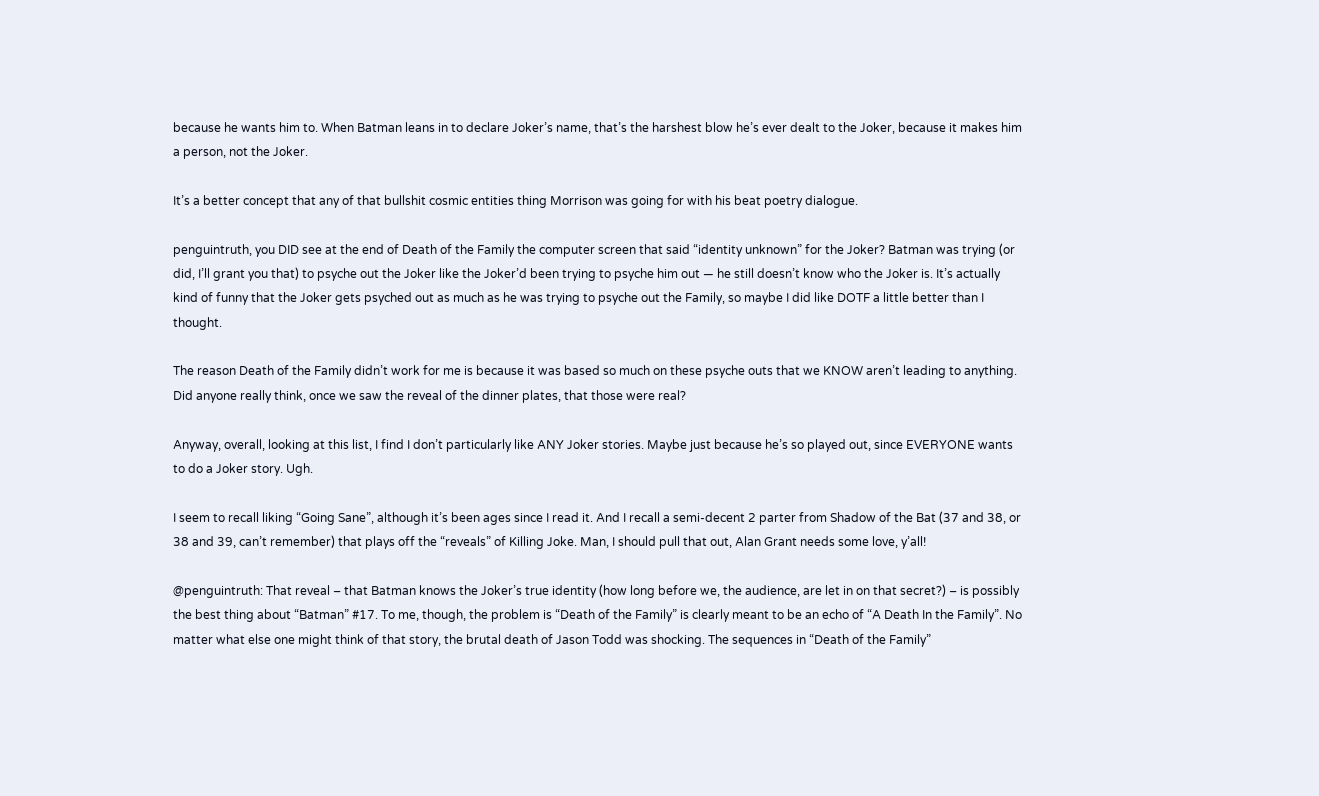because he wants him to. When Batman leans in to declare Joker’s name, that’s the harshest blow he’s ever dealt to the Joker, because it makes him a person, not the Joker.

It’s a better concept that any of that bullshit cosmic entities thing Morrison was going for with his beat poetry dialogue.

penguintruth, you DID see at the end of Death of the Family the computer screen that said “identity unknown” for the Joker? Batman was trying (or did, I’ll grant you that) to psyche out the Joker like the Joker’d been trying to psyche him out — he still doesn’t know who the Joker is. It’s actually kind of funny that the Joker gets psyched out as much as he was trying to psyche out the Family, so maybe I did like DOTF a little better than I thought.

The reason Death of the Family didn’t work for me is because it was based so much on these psyche outs that we KNOW aren’t leading to anything. Did anyone really think, once we saw the reveal of the dinner plates, that those were real?

Anyway, overall, looking at this list, I find I don’t particularly like ANY Joker stories. Maybe just because he’s so played out, since EVERYONE wants to do a Joker story. Ugh.

I seem to recall liking “Going Sane”, although it’s been ages since I read it. And I recall a semi-decent 2 parter from Shadow of the Bat (37 and 38, or 38 and 39, can’t remember) that plays off the “reveals” of Killing Joke. Man, I should pull that out, Alan Grant needs some love, y’all!

@penguintruth: That reveal – that Batman knows the Joker’s true identity (how long before we, the audience, are let in on that secret?) – is possibly the best thing about “Batman” #17. To me, though, the problem is “Death of the Family” is clearly meant to be an echo of “A Death In the Family”. No matter what else one might think of that story, the brutal death of Jason Todd was shocking. The sequences in “Death of the Family”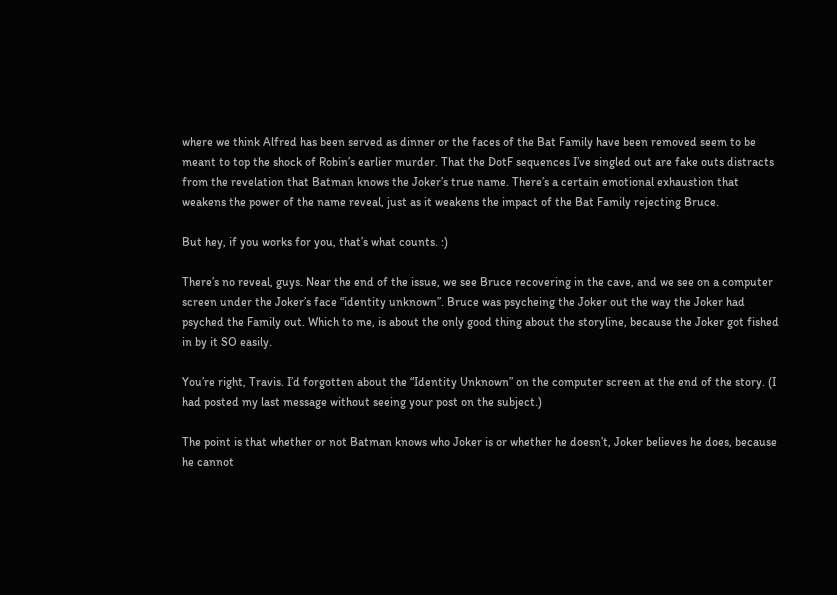where we think Alfred has been served as dinner or the faces of the Bat Family have been removed seem to be meant to top the shock of Robin’s earlier murder. That the DotF sequences I’ve singled out are fake outs distracts from the revelation that Batman knows the Joker’s true name. There’s a certain emotional exhaustion that weakens the power of the name reveal, just as it weakens the impact of the Bat Family rejecting Bruce.

But hey, if you works for you, that’s what counts. :)

There’s no reveal, guys. Near the end of the issue, we see Bruce recovering in the cave, and we see on a computer screen under the Joker’s face “identity unknown”. Bruce was psycheing the Joker out the way the Joker had psyched the Family out. Which to me, is about the only good thing about the storyline, because the Joker got fished in by it SO easily.

You’re right, Travis. I’d forgotten about the “Identity Unknown” on the computer screen at the end of the story. (I had posted my last message without seeing your post on the subject.)

The point is that whether or not Batman knows who Joker is or whether he doesn’t, Joker believes he does, because he cannot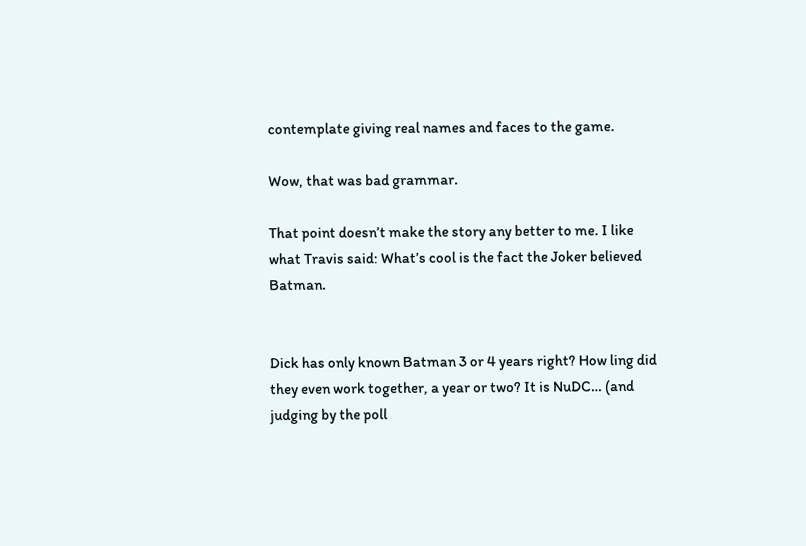contemplate giving real names and faces to the game.

Wow, that was bad grammar.

That point doesn’t make the story any better to me. I like what Travis said: What’s cool is the fact the Joker believed Batman.


Dick has only known Batman 3 or 4 years right? How ling did they even work together, a year or two? It is NuDC… (and judging by the poll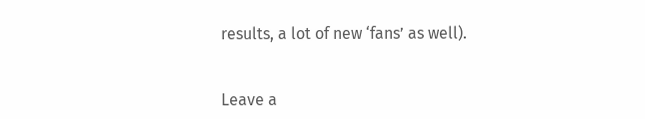results, a lot of new ‘fans’ as well).


Leave a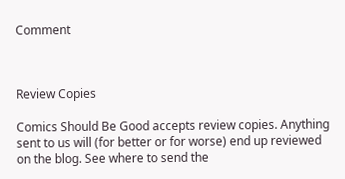Comment



Review Copies

Comics Should Be Good accepts review copies. Anything sent to us will (for better or for worse) end up reviewed on the blog. See where to send the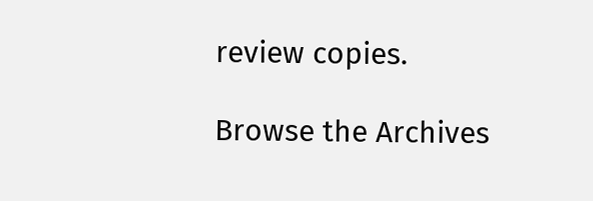review copies.

Browse the Archives